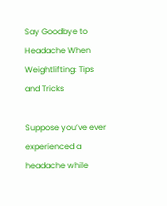Say Goodbye to Headache When Weightlifting: Tips and Tricks

Suppose you’ve ever experienced a headache while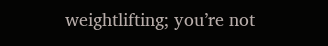weightlifting; you’re not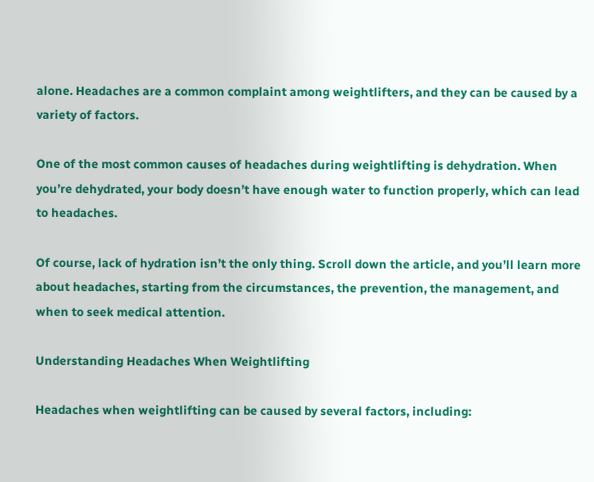alone. Headaches are a common complaint among weightlifters, and they can be caused by a variety of factors.

One of the most common causes of headaches during weightlifting is dehydration. When you’re dehydrated, your body doesn’t have enough water to function properly, which can lead to headaches.

Of course, lack of hydration isn’t the only thing. Scroll down the article, and you’ll learn more about headaches, starting from the circumstances, the prevention, the management, and when to seek medical attention.

Understanding Headaches When Weightlifting

Headaches when weightlifting can be caused by several factors, including: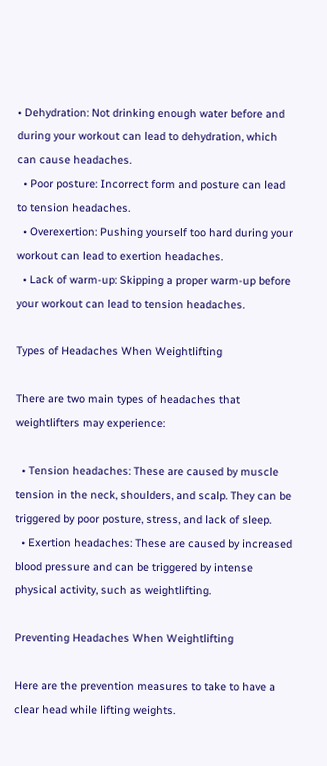• Dehydration: Not drinking enough water before and during your workout can lead to dehydration, which can cause headaches.
  • Poor posture: Incorrect form and posture can lead to tension headaches.
  • Overexertion: Pushing yourself too hard during your workout can lead to exertion headaches.
  • Lack of warm-up: Skipping a proper warm-up before your workout can lead to tension headaches.

Types of Headaches When Weightlifting

There are two main types of headaches that weightlifters may experience:

  • Tension headaches: These are caused by muscle tension in the neck, shoulders, and scalp. They can be triggered by poor posture, stress, and lack of sleep.
  • Exertion headaches: These are caused by increased blood pressure and can be triggered by intense physical activity, such as weightlifting.

Preventing Headaches When Weightlifting

Here are the prevention measures to take to have a clear head while lifting weights.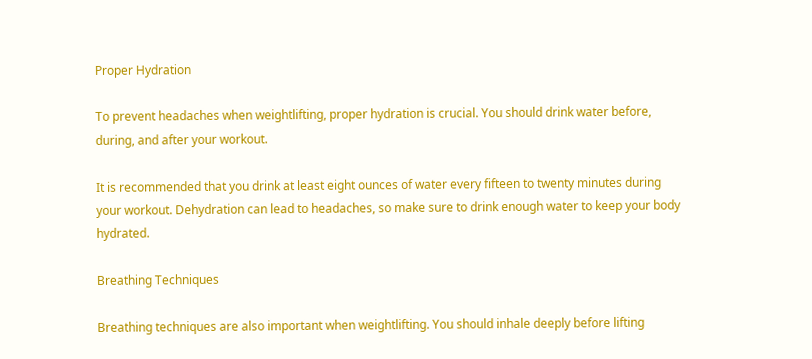Proper Hydration

To prevent headaches when weightlifting, proper hydration is crucial. You should drink water before, during, and after your workout.

It is recommended that you drink at least eight ounces of water every fifteen to twenty minutes during your workout. Dehydration can lead to headaches, so make sure to drink enough water to keep your body hydrated.

Breathing Techniques

Breathing techniques are also important when weightlifting. You should inhale deeply before lifting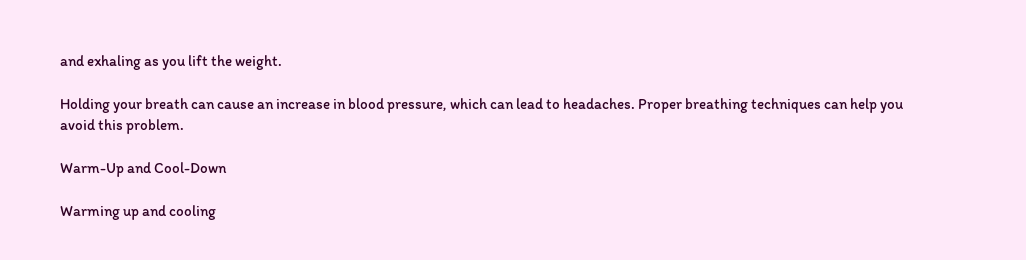and exhaling as you lift the weight.

Holding your breath can cause an increase in blood pressure, which can lead to headaches. Proper breathing techniques can help you avoid this problem.

Warm-Up and Cool-Down

Warming up and cooling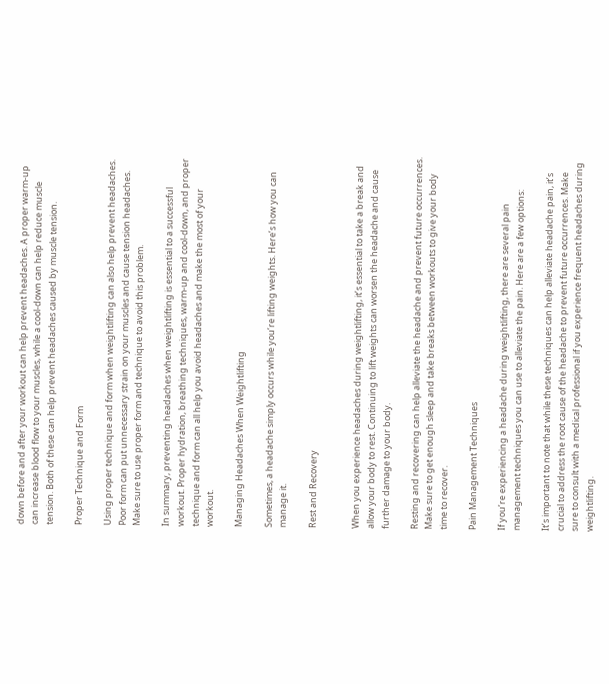down before and after your workout can help prevent headaches. A proper warm-up can increase blood flow to your muscles, while a cool-down can help reduce muscle tension. Both of these can help prevent headaches caused by muscle tension.

Proper Technique and Form

Using proper technique and form when weightlifting can also help prevent headaches. Poor form can put unnecessary strain on your muscles and cause tension headaches. Make sure to use proper form and technique to avoid this problem.

In summary, preventing headaches when weightlifting is essential to a successful workout. Proper hydration, breathing techniques, warm-up and cool-down, and proper technique and form can all help you avoid headaches and make the most of your workout.

Managing Headaches When Weightlifting

Sometimes, a headache simply occurs while you’re lifting weights. Here’s how you can manage it.

Rest and Recovery


When you experience headaches during weightlifting, it’s essential to take a break and allow your body to rest. Continuing to lift weights can worsen the headache and cause further damage to your body.

Resting and recovering can help alleviate the headache and prevent future occurrences. Make sure to get enough sleep and take breaks between workouts to give your body time to recover.

Pain Management Techniques

If you’re experiencing a headache during weightlifting, there are several pain management techniques you can use to alleviate the pain. Here are a few options:

It’s important to note that while these techniques can help alleviate headache pain, it’s crucial to address the root cause of the headache to prevent future occurrences. Make sure to consult with a medical professional if you experience frequent headaches during weightlifting.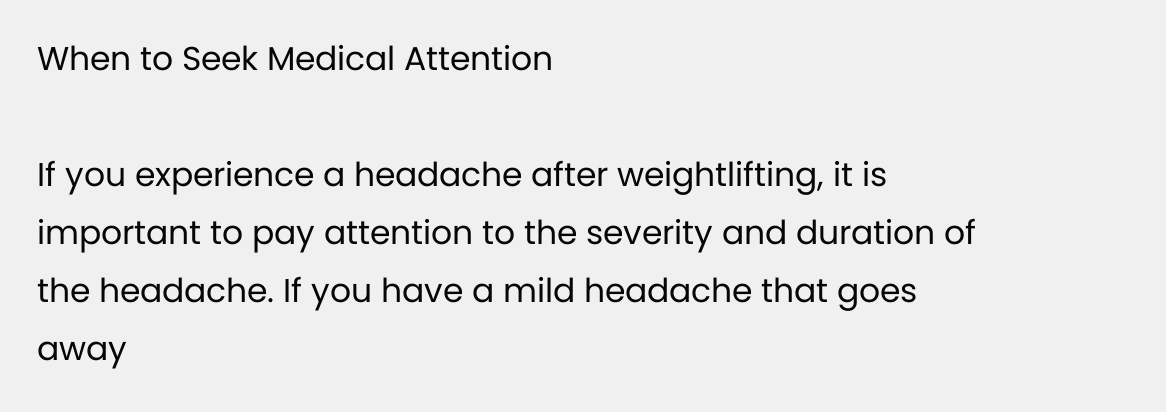When to Seek Medical Attention

If you experience a headache after weightlifting, it is important to pay attention to the severity and duration of the headache. If you have a mild headache that goes away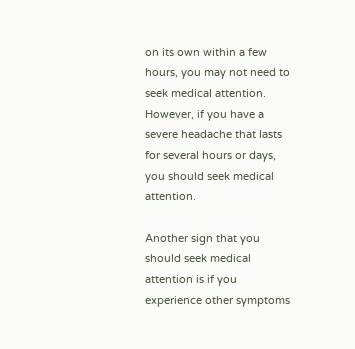on its own within a few hours, you may not need to seek medical attention. However, if you have a severe headache that lasts for several hours or days, you should seek medical attention.

Another sign that you should seek medical attention is if you experience other symptoms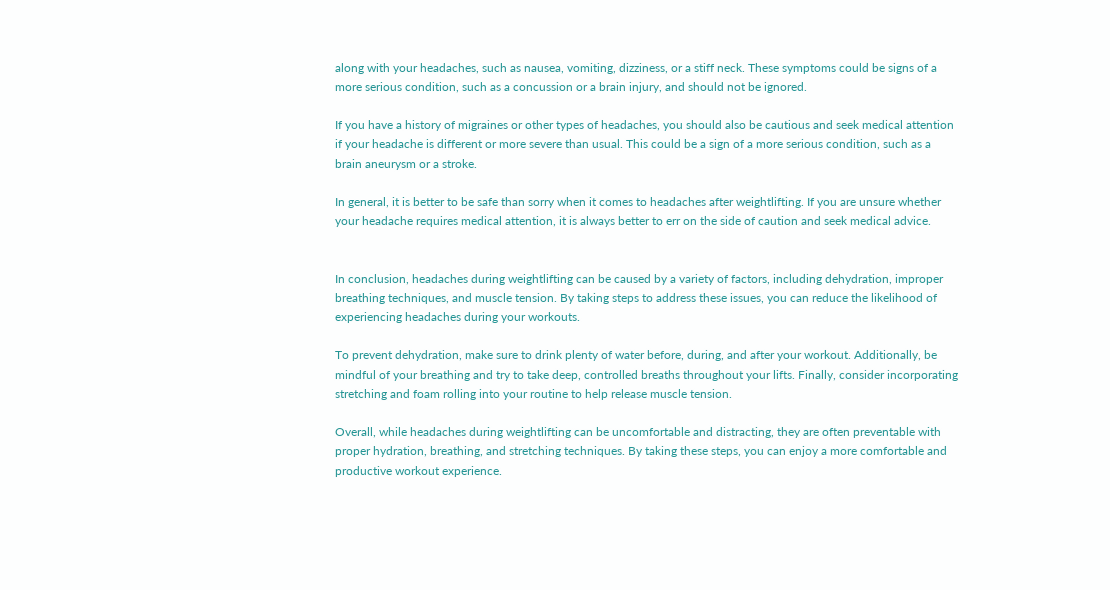along with your headaches, such as nausea, vomiting, dizziness, or a stiff neck. These symptoms could be signs of a more serious condition, such as a concussion or a brain injury, and should not be ignored.

If you have a history of migraines or other types of headaches, you should also be cautious and seek medical attention if your headache is different or more severe than usual. This could be a sign of a more serious condition, such as a brain aneurysm or a stroke.

In general, it is better to be safe than sorry when it comes to headaches after weightlifting. If you are unsure whether your headache requires medical attention, it is always better to err on the side of caution and seek medical advice.


In conclusion, headaches during weightlifting can be caused by a variety of factors, including dehydration, improper breathing techniques, and muscle tension. By taking steps to address these issues, you can reduce the likelihood of experiencing headaches during your workouts.

To prevent dehydration, make sure to drink plenty of water before, during, and after your workout. Additionally, be mindful of your breathing and try to take deep, controlled breaths throughout your lifts. Finally, consider incorporating stretching and foam rolling into your routine to help release muscle tension.

Overall, while headaches during weightlifting can be uncomfortable and distracting, they are often preventable with proper hydration, breathing, and stretching techniques. By taking these steps, you can enjoy a more comfortable and productive workout experience.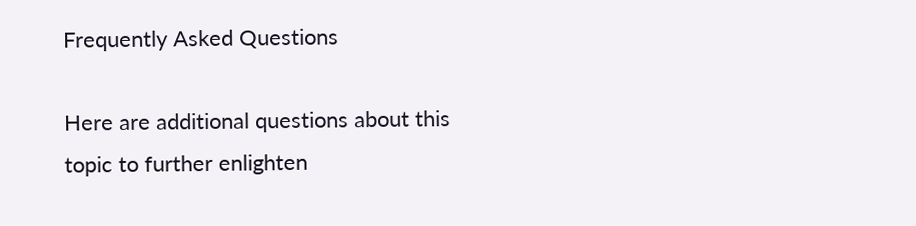Frequently Asked Questions

Here are additional questions about this topic to further enlighten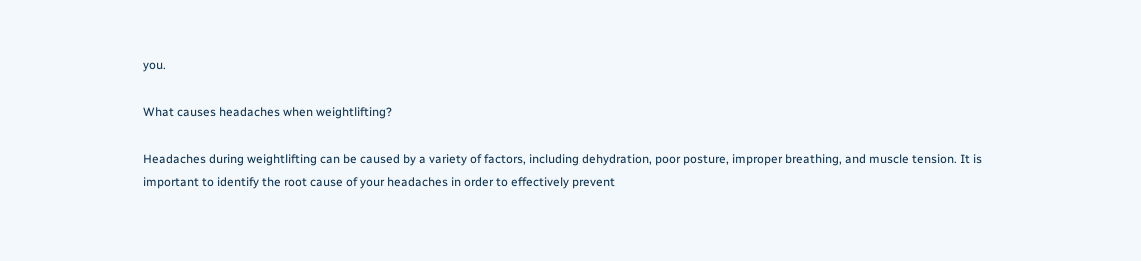you.

What causes headaches when weightlifting?

Headaches during weightlifting can be caused by a variety of factors, including dehydration, poor posture, improper breathing, and muscle tension. It is important to identify the root cause of your headaches in order to effectively prevent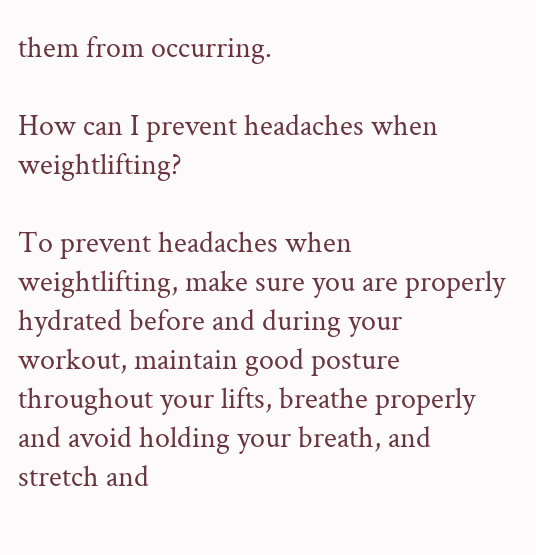them from occurring.

How can I prevent headaches when weightlifting?

To prevent headaches when weightlifting, make sure you are properly hydrated before and during your workout, maintain good posture throughout your lifts, breathe properly and avoid holding your breath, and stretch and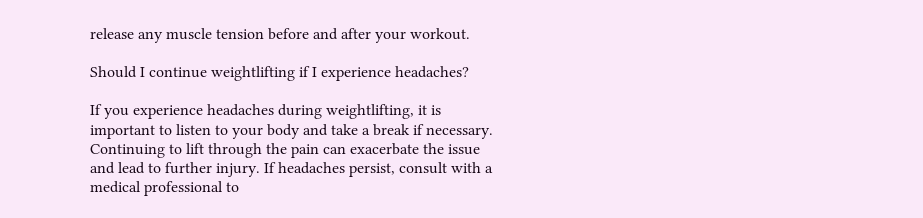release any muscle tension before and after your workout.

Should I continue weightlifting if I experience headaches?

If you experience headaches during weightlifting, it is important to listen to your body and take a break if necessary. Continuing to lift through the pain can exacerbate the issue and lead to further injury. If headaches persist, consult with a medical professional to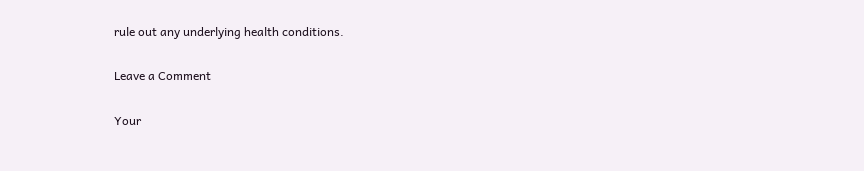rule out any underlying health conditions.

Leave a Comment

Your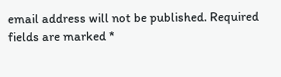email address will not be published. Required fields are marked *